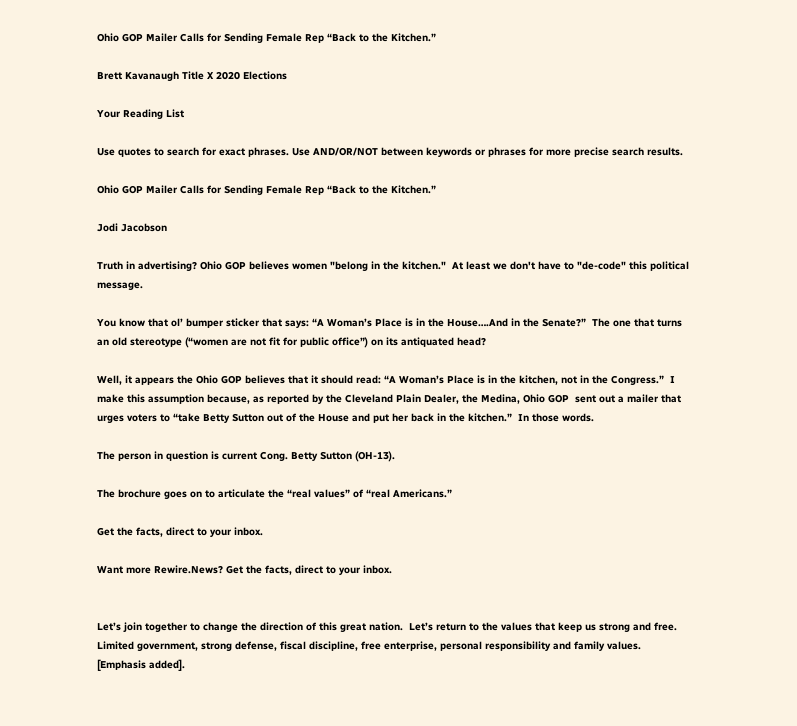Ohio GOP Mailer Calls for Sending Female Rep “Back to the Kitchen.”

Brett Kavanaugh Title X 2020 Elections

Your Reading List

Use quotes to search for exact phrases. Use AND/OR/NOT between keywords or phrases for more precise search results.

Ohio GOP Mailer Calls for Sending Female Rep “Back to the Kitchen.”

Jodi Jacobson

Truth in advertising? Ohio GOP believes women "belong in the kitchen."  At least we don't have to "de-code" this political message.

You know that ol’ bumper sticker that says: “A Woman’s Place is in the House….And in the Senate?”  The one that turns an old stereotype (“women are not fit for public office”) on its antiquated head?

Well, it appears the Ohio GOP believes that it should read: “A Woman’s Place is in the kitchen, not in the Congress.”  I make this assumption because, as reported by the Cleveland Plain Dealer, the Medina, Ohio GOP  sent out a mailer that urges voters to “take Betty Sutton out of the House and put her back in the kitchen.”  In those words.

The person in question is current Cong. Betty Sutton (OH-13).

The brochure goes on to articulate the “real values” of “real Americans.”

Get the facts, direct to your inbox.

Want more Rewire.News? Get the facts, direct to your inbox.


Let’s join together to change the direction of this great nation.  Let’s return to the values that keep us strong and free. Limited government, strong defense, fiscal discipline, free enterprise, personal responsibility and family values. [Emphasis added].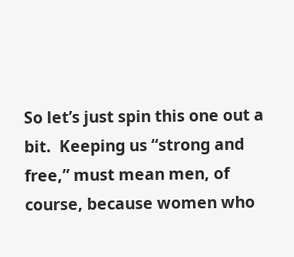So let’s just spin this one out a bit.  Keeping us “strong and free,” must mean men, of course, because women who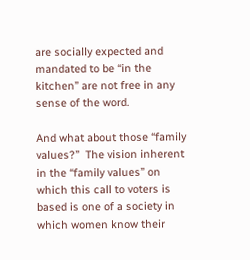are socially expected and mandated to be “in the kitchen” are not free in any sense of the word.

And what about those “family values?”  The vision inherent in the “family values” on which this call to voters is based is one of a society in which women know their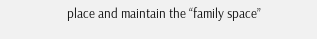place and maintain the “family space”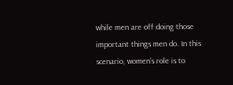while men are off doing those important things men do. In this scenario, women’s role is to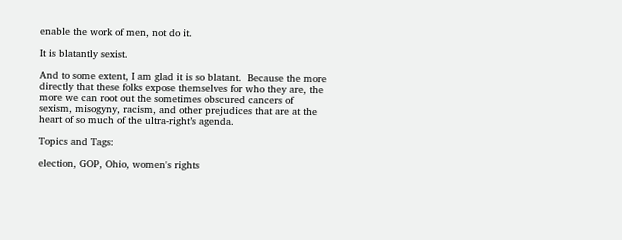enable the work of men, not do it.

It is blatantly sexist.

And to some extent, I am glad it is so blatant.  Because the more directly that these folks expose themselves for who they are, the more we can root out the sometimes obscured cancers of sexism, misogyny, racism, and other prejudices that are at the heart of so much of the ultra-right’s agenda.

Topics and Tags:

election, GOP, Ohio, women's rights